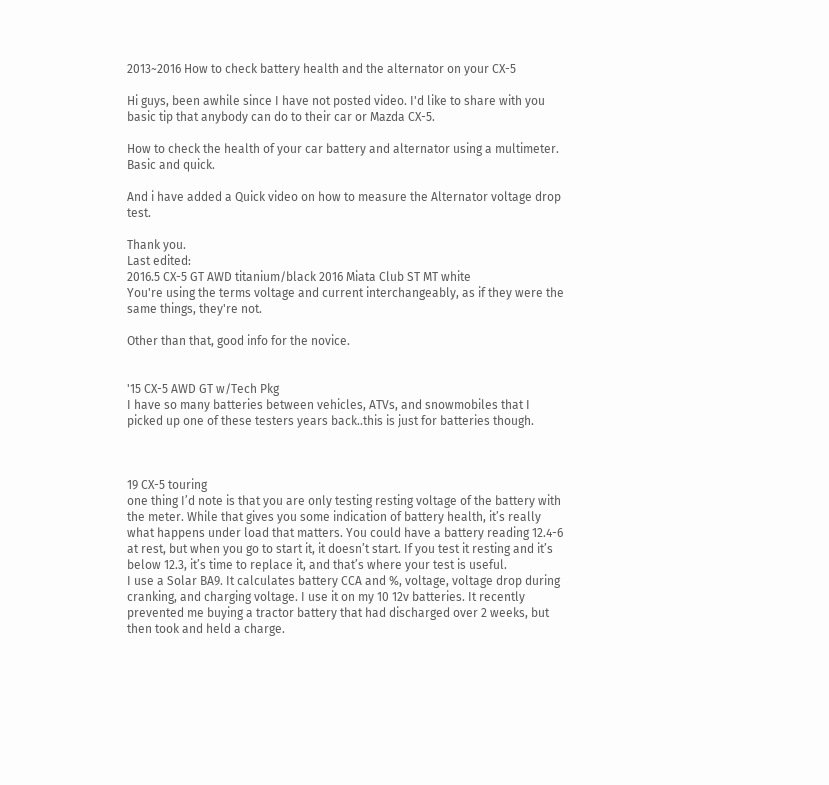2013~2016 How to check battery health and the alternator on your CX-5

Hi guys, been awhile since I have not posted video. I'd like to share with you basic tip that anybody can do to their car or Mazda CX-5.

How to check the health of your car battery and alternator using a multimeter. Basic and quick.

And i have added a Quick video on how to measure the Alternator voltage drop test.

Thank you.
Last edited:
2016.5 CX-5 GT AWD titanium/black 2016 Miata Club ST MT white
You're using the terms voltage and current interchangeably, as if they were the same things, they're not.

Other than that, good info for the novice.


'15 CX-5 AWD GT w/Tech Pkg
I have so many batteries between vehicles, ATVs, and snowmobiles that I picked up one of these testers years back..this is just for batteries though.



19 CX-5 touring
one thing I’d note is that you are only testing resting voltage of the battery with the meter. While that gives you some indication of battery health, it’s really what happens under load that matters. You could have a battery reading 12.4-6 at rest, but when you go to start it, it doesn’t start. If you test it resting and it’s below 12.3, it’s time to replace it, and that’s where your test is useful.
I use a Solar BA9. It calculates battery CCA and %, voltage, voltage drop during cranking, and charging voltage. I use it on my 10 12v batteries. It recently prevented me buying a tractor battery that had discharged over 2 weeks, but then took and held a charge.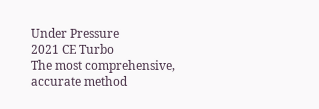Under Pressure
2021 CE Turbo
The most comprehensive, accurate method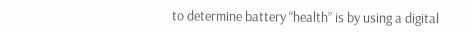to determine battery “health” is by using a digital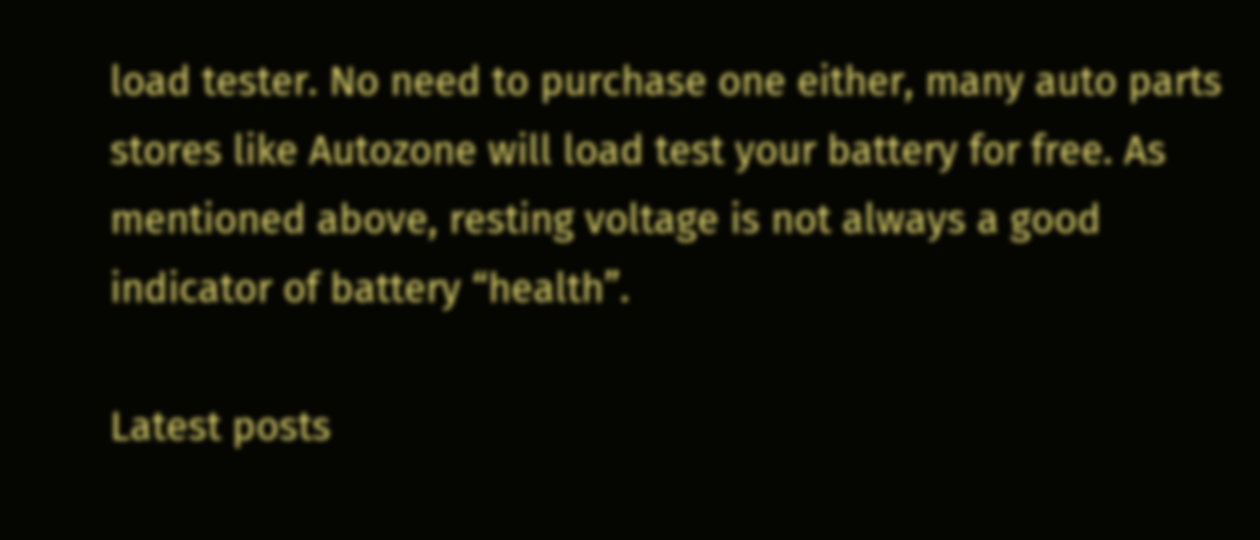load tester. No need to purchase one either, many auto parts stores like Autozone will load test your battery for free. As mentioned above, resting voltage is not always a good indicator of battery “health”.

Latest posts